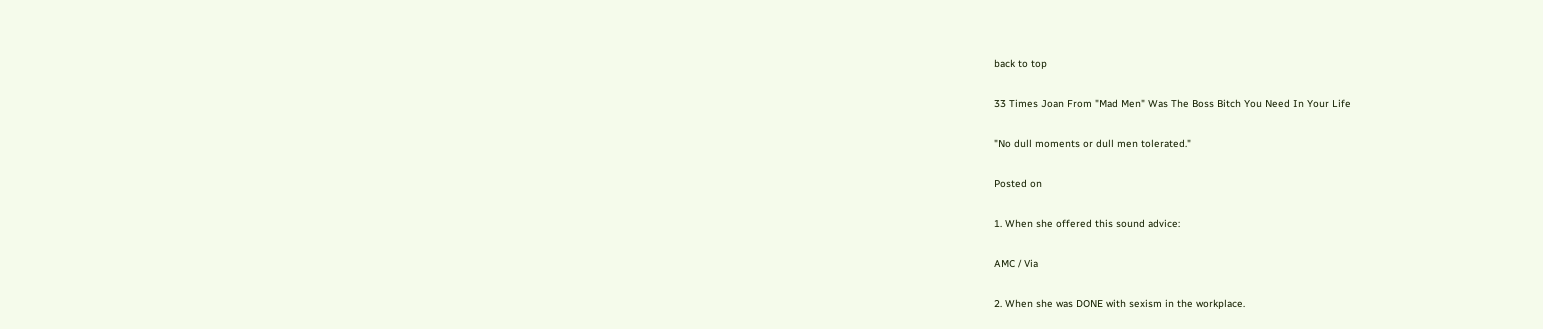back to top

33 Times Joan From "Mad Men" Was The Boss Bitch You Need In Your Life

"No dull moments or dull men tolerated."

Posted on

1. When she offered this sound advice:

AMC / Via

2. When she was DONE with sexism in the workplace.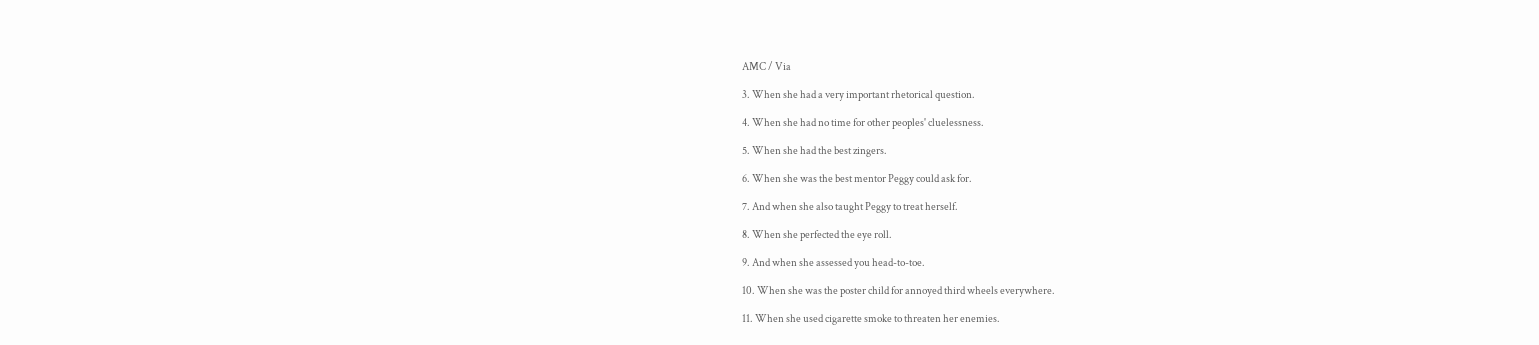AMC / Via

3. When she had a very important rhetorical question.

4. When she had no time for other peoples' cluelessness.

5. When she had the best zingers.

6. When she was the best mentor Peggy could ask for.

7. And when she also taught Peggy to treat herself.

8. When she perfected the eye roll.

9. And when she assessed you head-to-toe.

10. When she was the poster child for annoyed third wheels everywhere.

11. When she used cigarette smoke to threaten her enemies.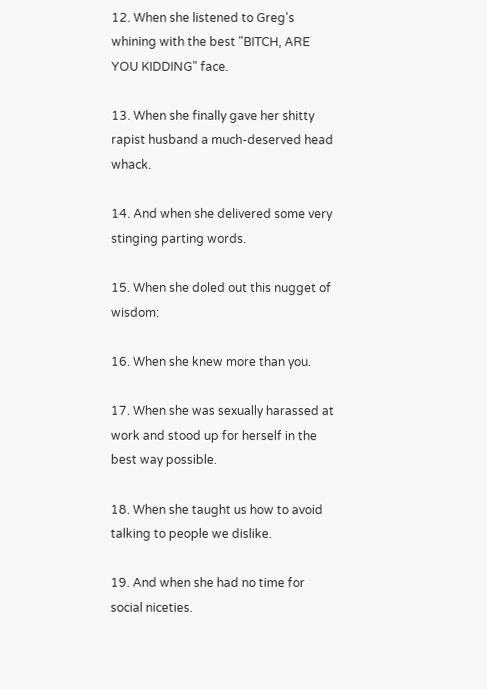12. When she listened to Greg's whining with the best "BITCH, ARE YOU KIDDING" face.

13. When she finally gave her shitty rapist husband a much-deserved head whack.

14. And when she delivered some very stinging parting words.

15. When she doled out this nugget of wisdom:

16. When she knew more than you.

17. When she was sexually harassed at work and stood up for herself in the best way possible.

18. When she taught us how to avoid talking to people we dislike.

19. And when she had no time for social niceties.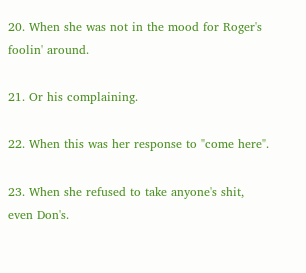20. When she was not in the mood for Roger's foolin' around.

21. Or his complaining.

22. When this was her response to "come here".

23. When she refused to take anyone's shit, even Don's.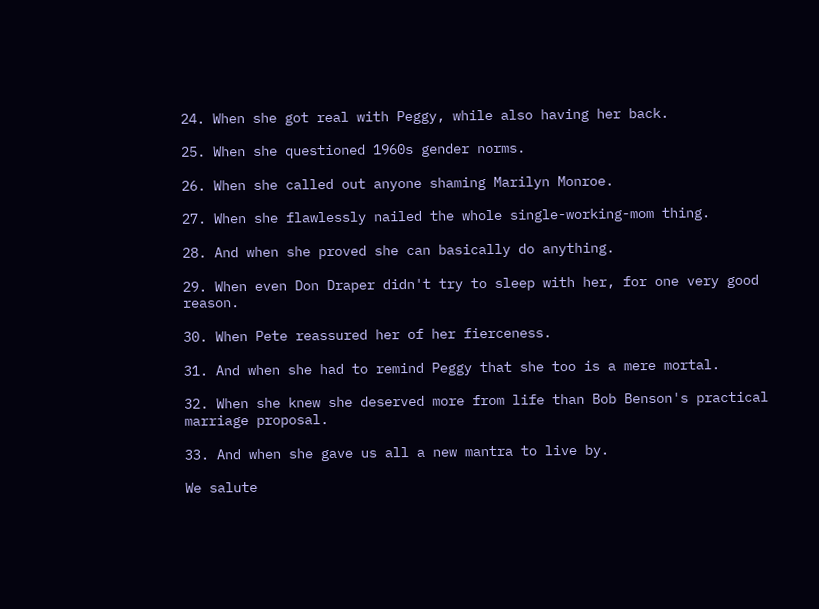24. When she got real with Peggy, while also having her back.

25. When she questioned 1960s gender norms.

26. When she called out anyone shaming Marilyn Monroe.

27. When she flawlessly nailed the whole single-working-mom thing.

28. And when she proved she can basically do anything.

29. When even Don Draper didn't try to sleep with her, for one very good reason.

30. When Pete reassured her of her fierceness.

31. And when she had to remind Peggy that she too is a mere mortal.

32. When she knew she deserved more from life than Bob Benson's practical marriage proposal.

33. And when she gave us all a new mantra to live by.

We salute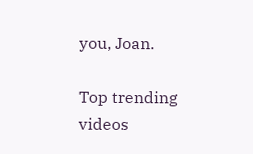you, Joan.

Top trending videos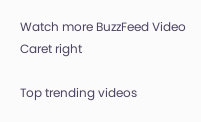Watch more BuzzFeed Video Caret right

Top trending videos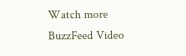Watch more BuzzFeed Video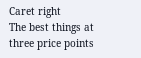Caret right
The best things at three price points